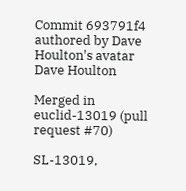Commit 693791f4 authored by Dave Houlton's avatar Dave Houlton

Merged in euclid-13019 (pull request #70)

SL-13019,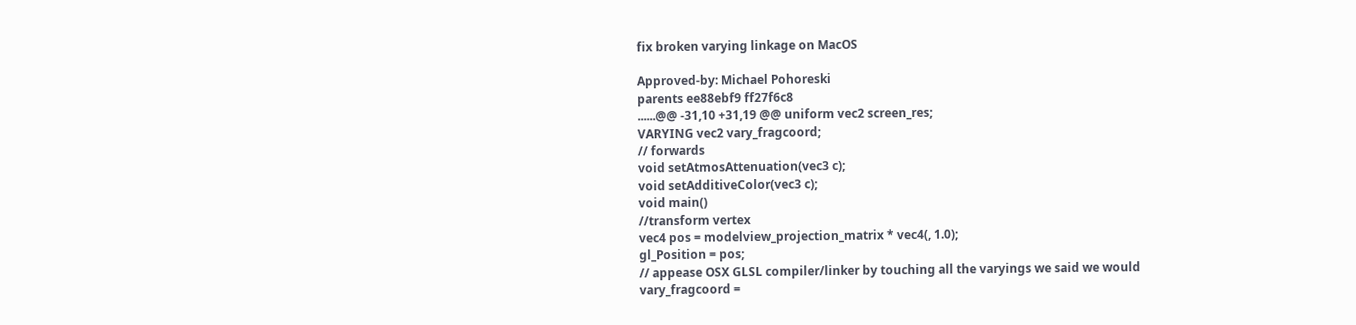fix broken varying linkage on MacOS

Approved-by: Michael Pohoreski
parents ee88ebf9 ff27f6c8
......@@ -31,10 +31,19 @@ uniform vec2 screen_res;
VARYING vec2 vary_fragcoord;
// forwards
void setAtmosAttenuation(vec3 c);
void setAdditiveColor(vec3 c);
void main()
//transform vertex
vec4 pos = modelview_projection_matrix * vec4(, 1.0);
gl_Position = pos;
// appease OSX GLSL compiler/linker by touching all the varyings we said we would
vary_fragcoord =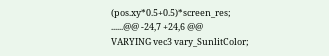(pos.xy*0.5+0.5)*screen_res;
......@@ -24,7 +24,6 @@
VARYING vec3 vary_SunlitColor;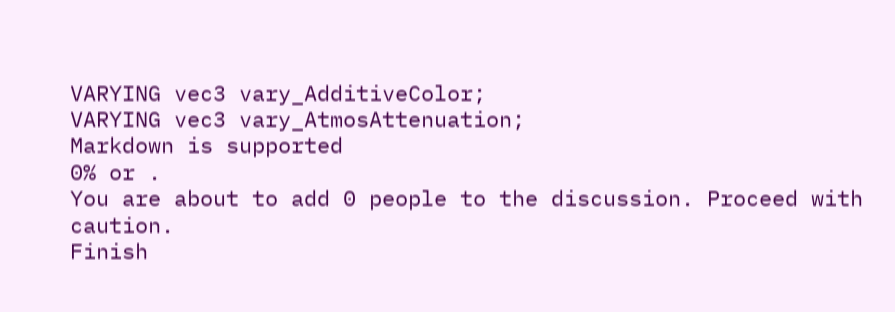VARYING vec3 vary_AdditiveColor;
VARYING vec3 vary_AtmosAttenuation;
Markdown is supported
0% or .
You are about to add 0 people to the discussion. Proceed with caution.
Finish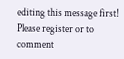editing this message first!
Please register or to comment